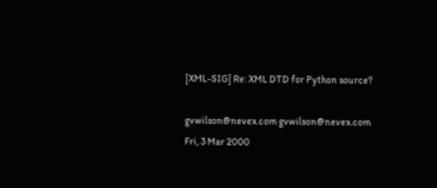[XML-SIG] Re: XML DTD for Python source?

gvwilson@nevex.com gvwilson@nevex.com
Fri, 3 Mar 2000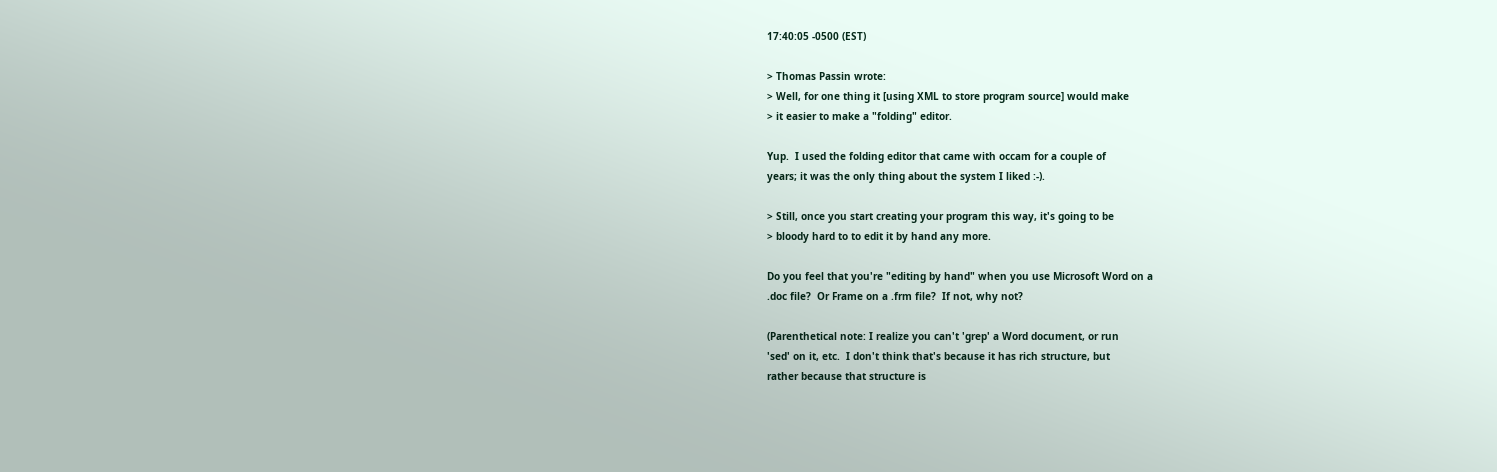17:40:05 -0500 (EST)

> Thomas Passin wrote:
> Well, for one thing it [using XML to store program source] would make
> it easier to make a "folding" editor.

Yup.  I used the folding editor that came with occam for a couple of
years; it was the only thing about the system I liked :-).

> Still, once you start creating your program this way, it's going to be
> bloody hard to to edit it by hand any more.

Do you feel that you're "editing by hand" when you use Microsoft Word on a
.doc file?  Or Frame on a .frm file?  If not, why not?

(Parenthetical note: I realize you can't 'grep' a Word document, or run
'sed' on it, etc.  I don't think that's because it has rich structure, but
rather because that structure is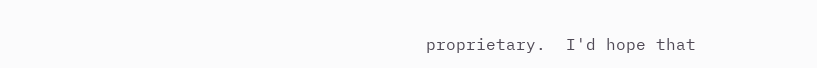proprietary.  I'd hope that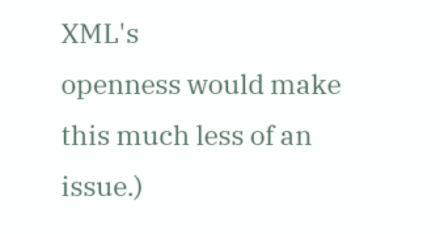XML's
openness would make this much less of an issue.)